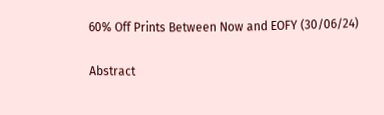60% Off Prints Between Now and EOFY (30/06/24)

Abstract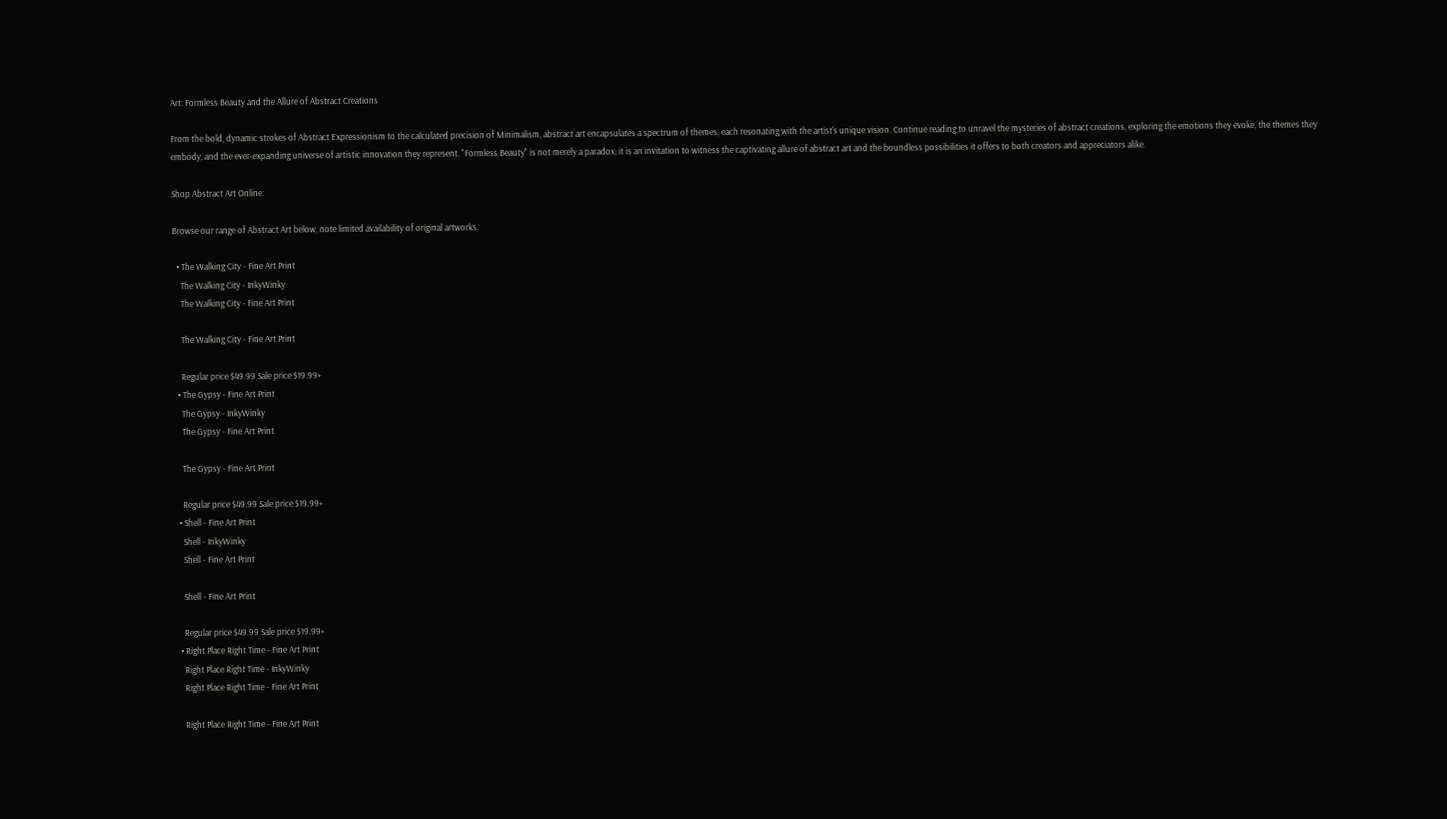Art: Formless Beauty and the Allure of Abstract Creations

From the bold, dynamic strokes of Abstract Expressionism to the calculated precision of Minimalism, abstract art encapsulates a spectrum of themes, each resonating with the artist's unique vision. Continue reading to unravel the mysteries of abstract creations, exploring the emotions they evoke, the themes they embody, and the ever-expanding universe of artistic innovation they represent. "Formless Beauty" is not merely a paradox; it is an invitation to witness the captivating allure of abstract art and the boundless possibilities it offers to both creators and appreciators alike.

Shop Abstract Art Online:

Browse our range of Abstract Art below, note limited availability of original artworks.

  • The Walking City - Fine Art Print
    The Walking City - InkyWinky
    The Walking City - Fine Art Print

    The Walking City - Fine Art Print

    Regular price $49.99 Sale price $19.99+
  • The Gypsy - Fine Art Print
    The Gypsy - InkyWinky
    The Gypsy - Fine Art Print

    The Gypsy - Fine Art Print

    Regular price $49.99 Sale price $19.99+
  • Shell - Fine Art Print
    Shell - InkyWinky
    Shell - Fine Art Print

    Shell - Fine Art Print

    Regular price $49.99 Sale price $19.99+
  • Right Place Right Time - Fine Art Print
    Right Place Right Time - InkyWinky
    Right Place Right Time - Fine Art Print

    Right Place Right Time - Fine Art Print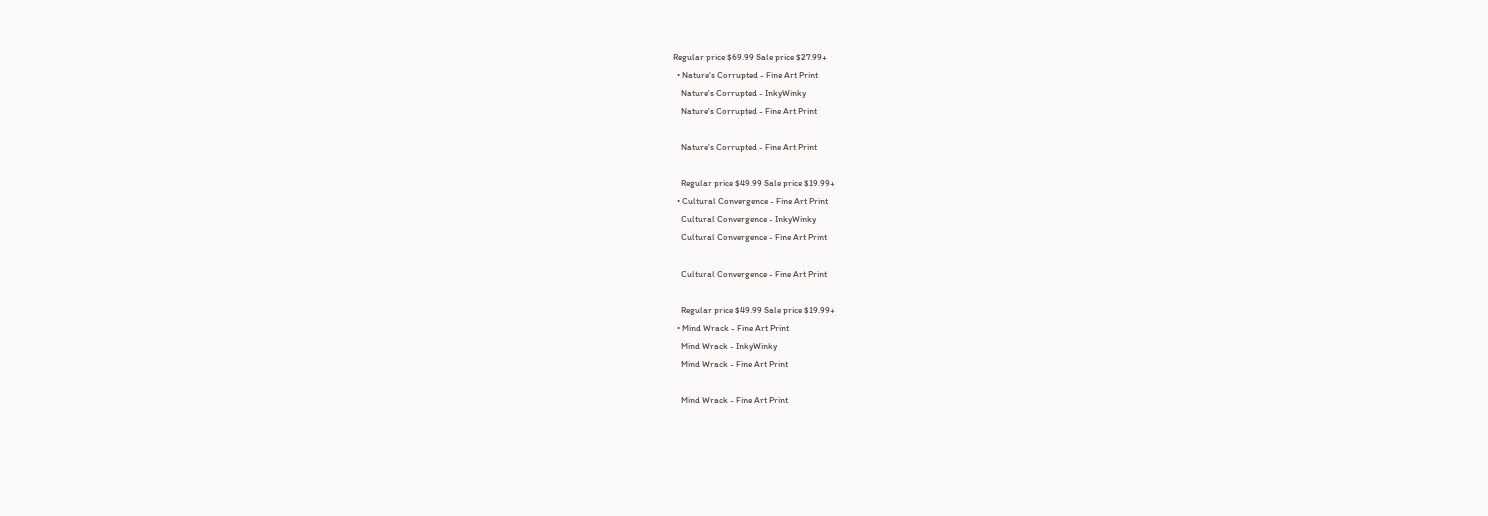Regular price $69.99 Sale price $27.99+
  • Nature's Corrupted - Fine Art Print
    Nature's Corrupted - InkyWinky
    Nature's Corrupted - Fine Art Print

    Nature's Corrupted - Fine Art Print

    Regular price $49.99 Sale price $19.99+
  • Cultural Convergence - Fine Art Print
    Cultural Convergence - InkyWinky
    Cultural Convergence - Fine Art Print

    Cultural Convergence - Fine Art Print

    Regular price $49.99 Sale price $19.99+
  • Mind Wrack - Fine Art Print
    Mind Wrack - InkyWinky
    Mind Wrack - Fine Art Print

    Mind Wrack - Fine Art Print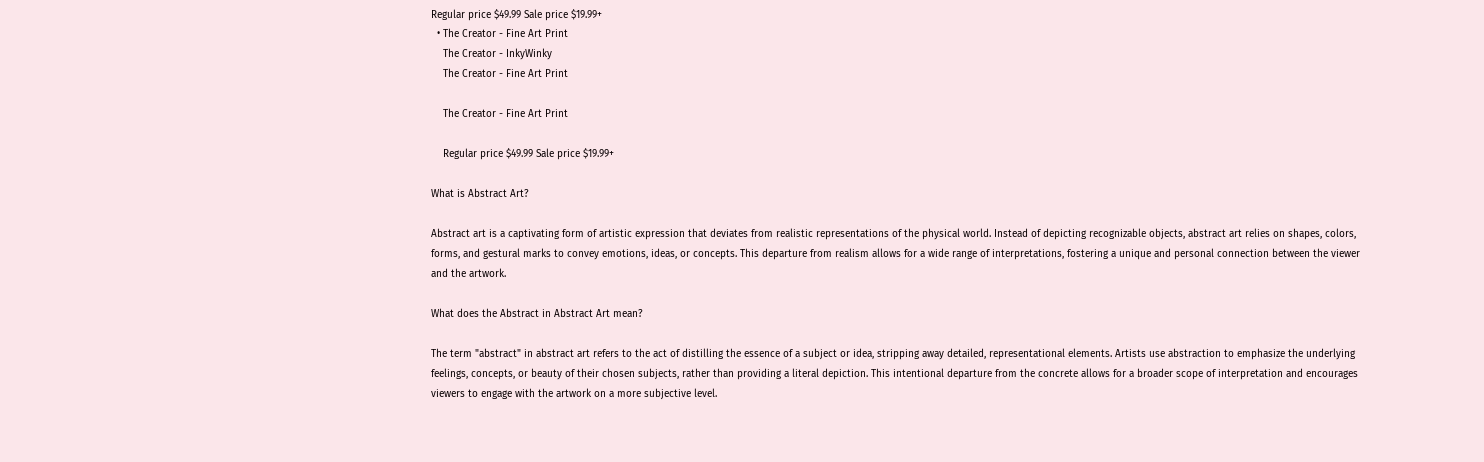Regular price $49.99 Sale price $19.99+
  • The Creator - Fine Art Print
    The Creator - InkyWinky
    The Creator - Fine Art Print

    The Creator - Fine Art Print

    Regular price $49.99 Sale price $19.99+

What is Abstract Art?

Abstract art is a captivating form of artistic expression that deviates from realistic representations of the physical world. Instead of depicting recognizable objects, abstract art relies on shapes, colors, forms, and gestural marks to convey emotions, ideas, or concepts. This departure from realism allows for a wide range of interpretations, fostering a unique and personal connection between the viewer and the artwork.

What does the Abstract in Abstract Art mean?

The term "abstract" in abstract art refers to the act of distilling the essence of a subject or idea, stripping away detailed, representational elements. Artists use abstraction to emphasize the underlying feelings, concepts, or beauty of their chosen subjects, rather than providing a literal depiction. This intentional departure from the concrete allows for a broader scope of interpretation and encourages viewers to engage with the artwork on a more subjective level.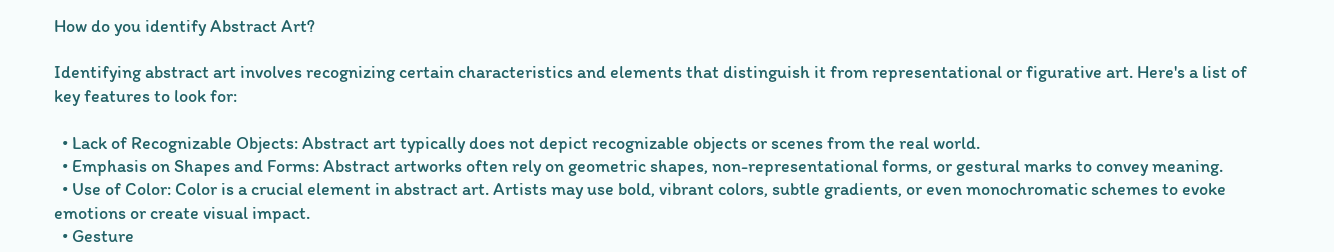How do you identify Abstract Art?

Identifying abstract art involves recognizing certain characteristics and elements that distinguish it from representational or figurative art. Here's a list of key features to look for:

  • Lack of Recognizable Objects: Abstract art typically does not depict recognizable objects or scenes from the real world.
  • Emphasis on Shapes and Forms: Abstract artworks often rely on geometric shapes, non-representational forms, or gestural marks to convey meaning.
  • Use of Color: Color is a crucial element in abstract art. Artists may use bold, vibrant colors, subtle gradients, or even monochromatic schemes to evoke emotions or create visual impact.
  • Gesture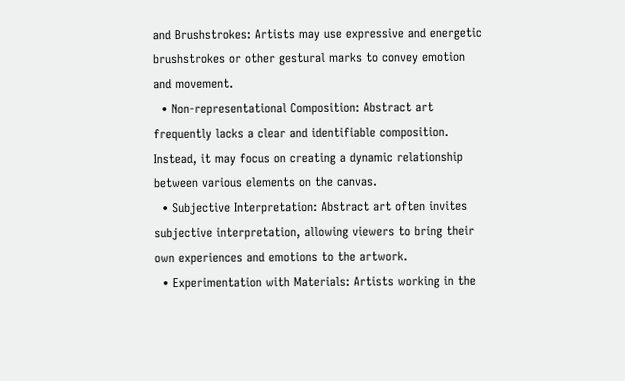and Brushstrokes: Artists may use expressive and energetic brushstrokes or other gestural marks to convey emotion and movement.
  • Non-representational Composition: Abstract art frequently lacks a clear and identifiable composition. Instead, it may focus on creating a dynamic relationship between various elements on the canvas.
  • Subjective Interpretation: Abstract art often invites subjective interpretation, allowing viewers to bring their own experiences and emotions to the artwork.
  • Experimentation with Materials: Artists working in the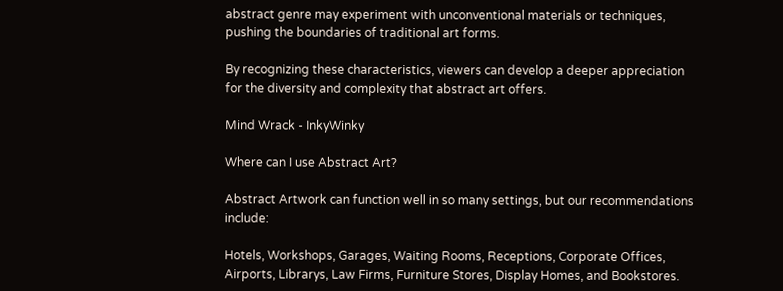abstract genre may experiment with unconventional materials or techniques, pushing the boundaries of traditional art forms.

By recognizing these characteristics, viewers can develop a deeper appreciation for the diversity and complexity that abstract art offers.

Mind Wrack - InkyWinky

Where can I use Abstract Art?

Abstract Artwork can function well in so many settings, but our recommendations include:

Hotels, Workshops, Garages, Waiting Rooms, Receptions, Corporate Offices, Airports, Librarys, Law Firms, Furniture Stores, Display Homes, and Bookstores.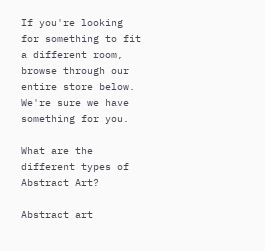If you're looking for something to fit a different room, browse through our entire store below. We're sure we have something for you.

What are the different types of Abstract Art?

Abstract art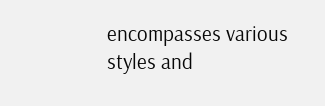encompasses various styles and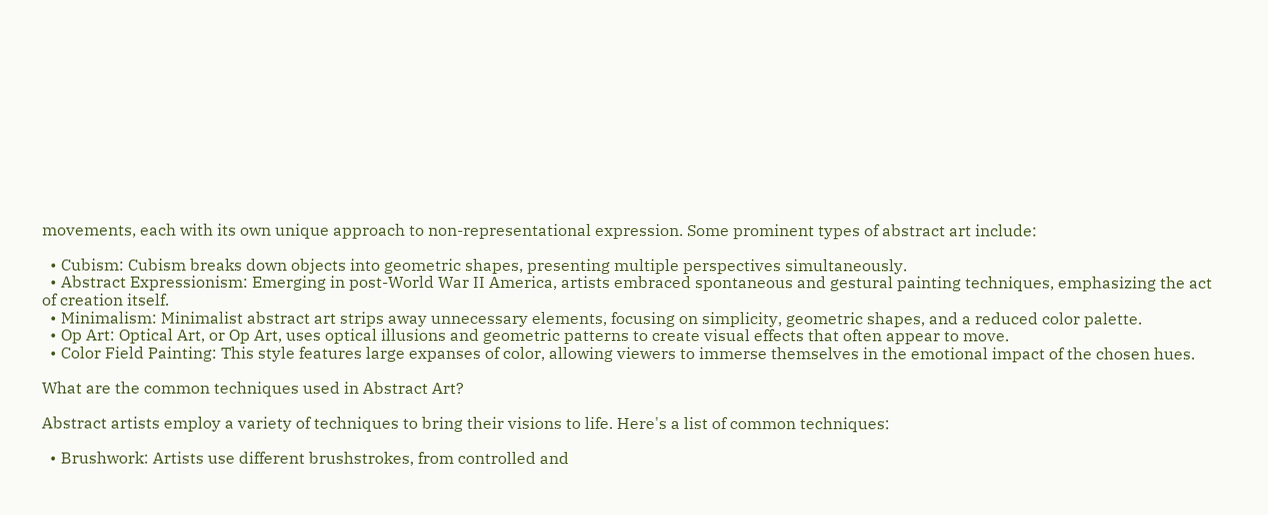movements, each with its own unique approach to non-representational expression. Some prominent types of abstract art include:

  • Cubism: Cubism breaks down objects into geometric shapes, presenting multiple perspectives simultaneously.
  • Abstract Expressionism: Emerging in post-World War II America, artists embraced spontaneous and gestural painting techniques, emphasizing the act of creation itself.
  • Minimalism: Minimalist abstract art strips away unnecessary elements, focusing on simplicity, geometric shapes, and a reduced color palette.
  • Op Art: Optical Art, or Op Art, uses optical illusions and geometric patterns to create visual effects that often appear to move.
  • Color Field Painting: This style features large expanses of color, allowing viewers to immerse themselves in the emotional impact of the chosen hues.

What are the common techniques used in Abstract Art?

Abstract artists employ a variety of techniques to bring their visions to life. Here's a list of common techniques:

  • Brushwork: Artists use different brushstrokes, from controlled and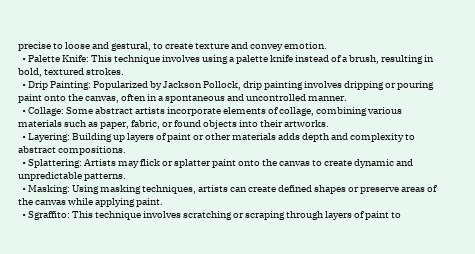precise to loose and gestural, to create texture and convey emotion.
  • Palette Knife: This technique involves using a palette knife instead of a brush, resulting in bold, textured strokes.
  • Drip Painting: Popularized by Jackson Pollock, drip painting involves dripping or pouring paint onto the canvas, often in a spontaneous and uncontrolled manner.
  • Collage: Some abstract artists incorporate elements of collage, combining various materials such as paper, fabric, or found objects into their artworks.
  • Layering: Building up layers of paint or other materials adds depth and complexity to abstract compositions.
  • Splattering: Artists may flick or splatter paint onto the canvas to create dynamic and unpredictable patterns.
  • Masking: Using masking techniques, artists can create defined shapes or preserve areas of the canvas while applying paint.
  • Sgraffito: This technique involves scratching or scraping through layers of paint to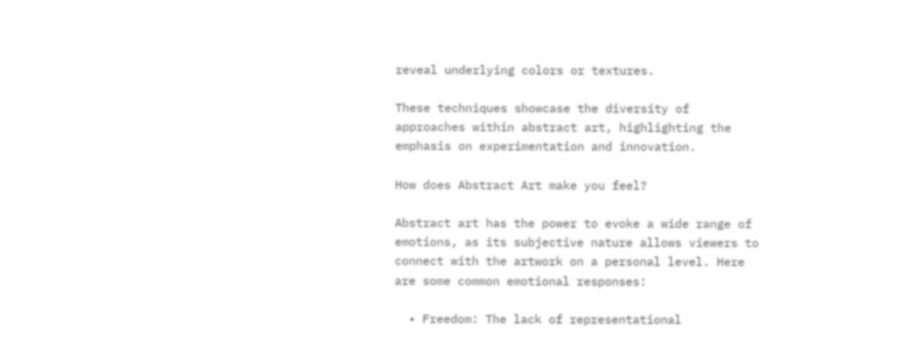reveal underlying colors or textures.

These techniques showcase the diversity of approaches within abstract art, highlighting the emphasis on experimentation and innovation.

How does Abstract Art make you feel?

Abstract art has the power to evoke a wide range of emotions, as its subjective nature allows viewers to connect with the artwork on a personal level. Here are some common emotional responses:

  • Freedom: The lack of representational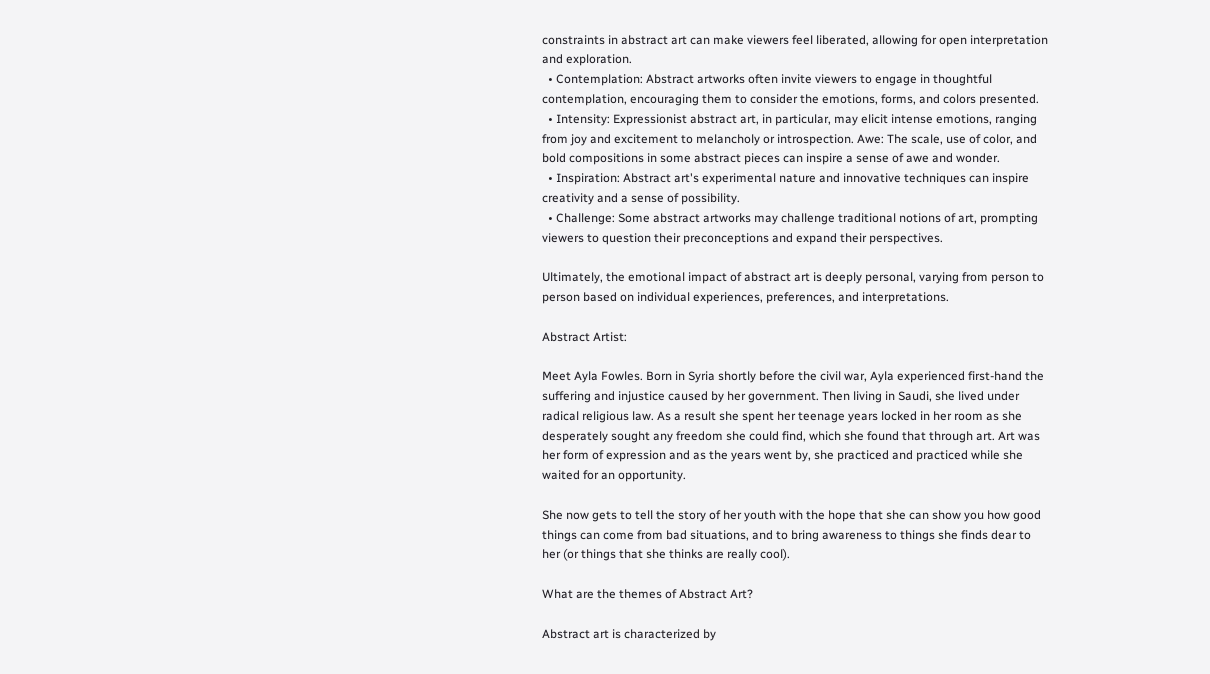constraints in abstract art can make viewers feel liberated, allowing for open interpretation and exploration.
  • Contemplation: Abstract artworks often invite viewers to engage in thoughtful contemplation, encouraging them to consider the emotions, forms, and colors presented.
  • Intensity: Expressionist abstract art, in particular, may elicit intense emotions, ranging from joy and excitement to melancholy or introspection. Awe: The scale, use of color, and bold compositions in some abstract pieces can inspire a sense of awe and wonder.
  • Inspiration: Abstract art's experimental nature and innovative techniques can inspire creativity and a sense of possibility.
  • Challenge: Some abstract artworks may challenge traditional notions of art, prompting viewers to question their preconceptions and expand their perspectives.

Ultimately, the emotional impact of abstract art is deeply personal, varying from person to person based on individual experiences, preferences, and interpretations.

Abstract Artist:

Meet Ayla Fowles. Born in Syria shortly before the civil war, Ayla experienced first-hand the suffering and injustice caused by her government. Then living in Saudi, she lived under radical religious law. As a result she spent her teenage years locked in her room as she desperately sought any freedom she could find, which she found that through art. Art was her form of expression and as the years went by, she practiced and practiced while she waited for an opportunity.

She now gets to tell the story of her youth with the hope that she can show you how good things can come from bad situations, and to bring awareness to things she finds dear to her (or things that she thinks are really cool).

What are the themes of Abstract Art?

Abstract art is characterized by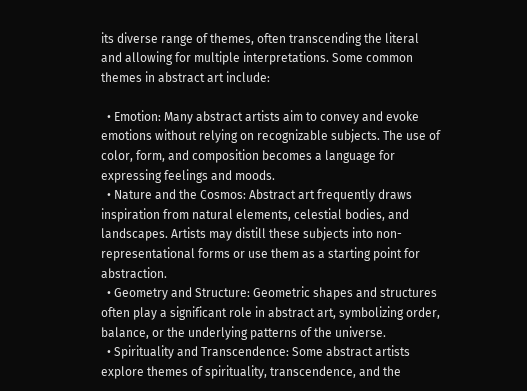its diverse range of themes, often transcending the literal and allowing for multiple interpretations. Some common themes in abstract art include:

  • Emotion: Many abstract artists aim to convey and evoke emotions without relying on recognizable subjects. The use of color, form, and composition becomes a language for expressing feelings and moods.
  • Nature and the Cosmos: Abstract art frequently draws inspiration from natural elements, celestial bodies, and landscapes. Artists may distill these subjects into non-representational forms or use them as a starting point for abstraction.
  • Geometry and Structure: Geometric shapes and structures often play a significant role in abstract art, symbolizing order, balance, or the underlying patterns of the universe.
  • Spirituality and Transcendence: Some abstract artists explore themes of spirituality, transcendence, and the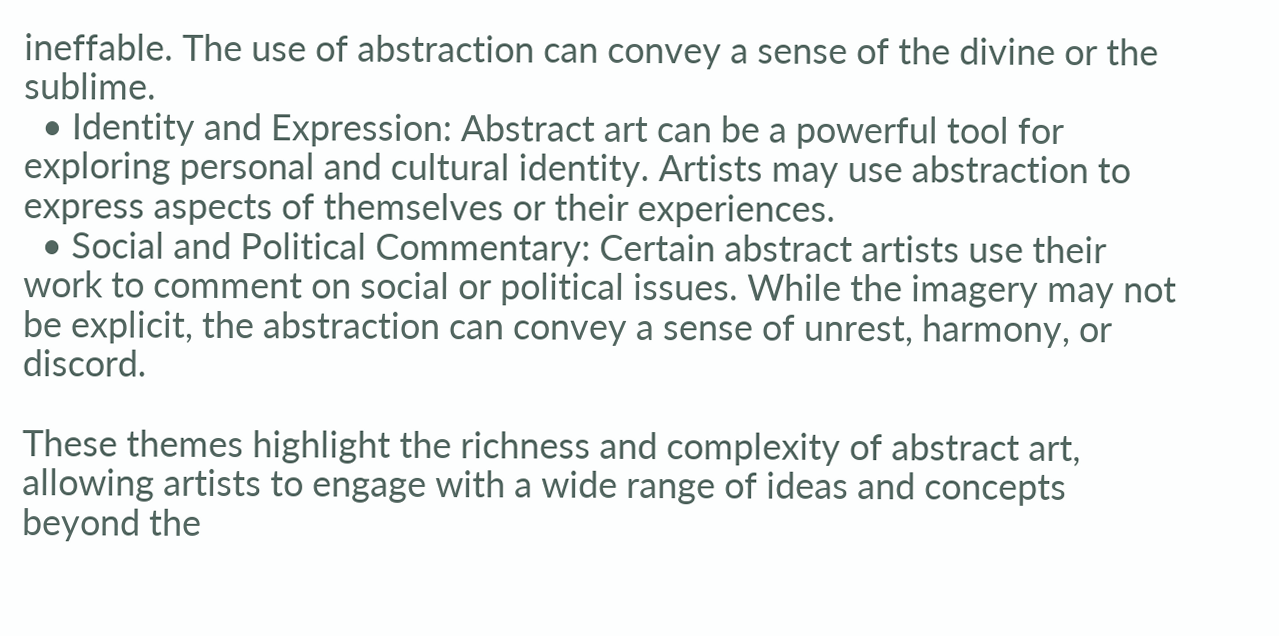ineffable. The use of abstraction can convey a sense of the divine or the sublime.
  • Identity and Expression: Abstract art can be a powerful tool for exploring personal and cultural identity. Artists may use abstraction to express aspects of themselves or their experiences.
  • Social and Political Commentary: Certain abstract artists use their work to comment on social or political issues. While the imagery may not be explicit, the abstraction can convey a sense of unrest, harmony, or discord.

These themes highlight the richness and complexity of abstract art, allowing artists to engage with a wide range of ideas and concepts beyond the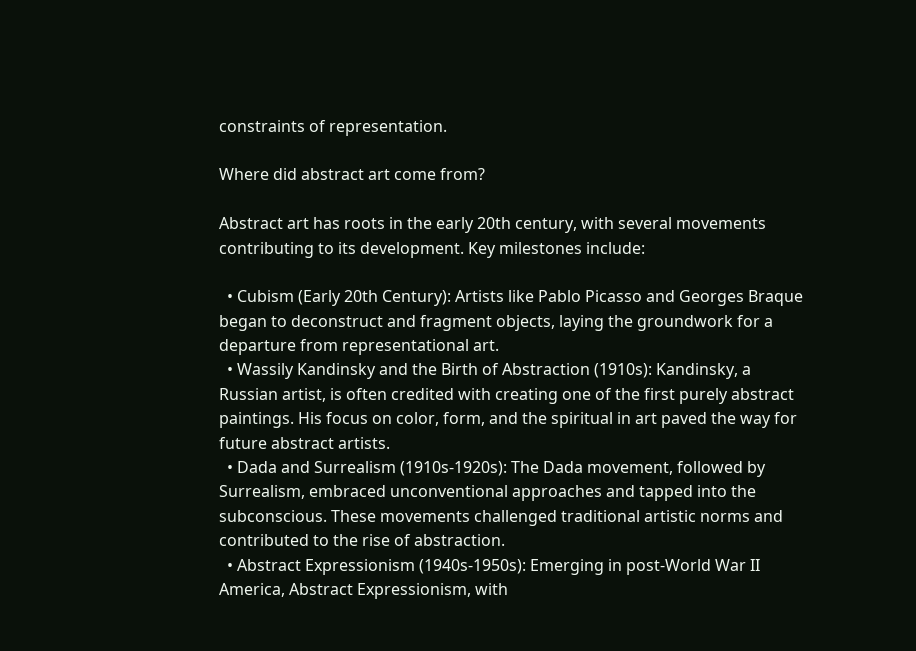constraints of representation.

Where did abstract art come from?

Abstract art has roots in the early 20th century, with several movements contributing to its development. Key milestones include:

  • Cubism (Early 20th Century): Artists like Pablo Picasso and Georges Braque began to deconstruct and fragment objects, laying the groundwork for a departure from representational art.
  • Wassily Kandinsky and the Birth of Abstraction (1910s): Kandinsky, a Russian artist, is often credited with creating one of the first purely abstract paintings. His focus on color, form, and the spiritual in art paved the way for future abstract artists.
  • Dada and Surrealism (1910s-1920s): The Dada movement, followed by Surrealism, embraced unconventional approaches and tapped into the subconscious. These movements challenged traditional artistic norms and contributed to the rise of abstraction.
  • Abstract Expressionism (1940s-1950s): Emerging in post-World War II America, Abstract Expressionism, with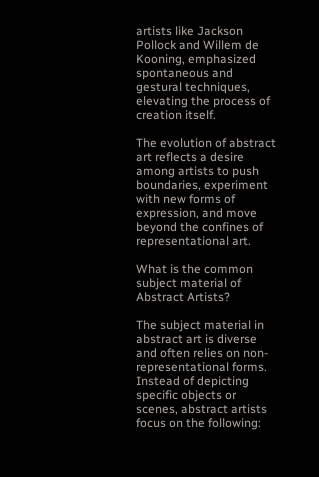artists like Jackson Pollock and Willem de Kooning, emphasized spontaneous and gestural techniques, elevating the process of creation itself.

The evolution of abstract art reflects a desire among artists to push boundaries, experiment with new forms of expression, and move beyond the confines of representational art.

What is the common subject material of Abstract Artists?

The subject material in abstract art is diverse and often relies on non-representational forms. Instead of depicting specific objects or scenes, abstract artists focus on the following: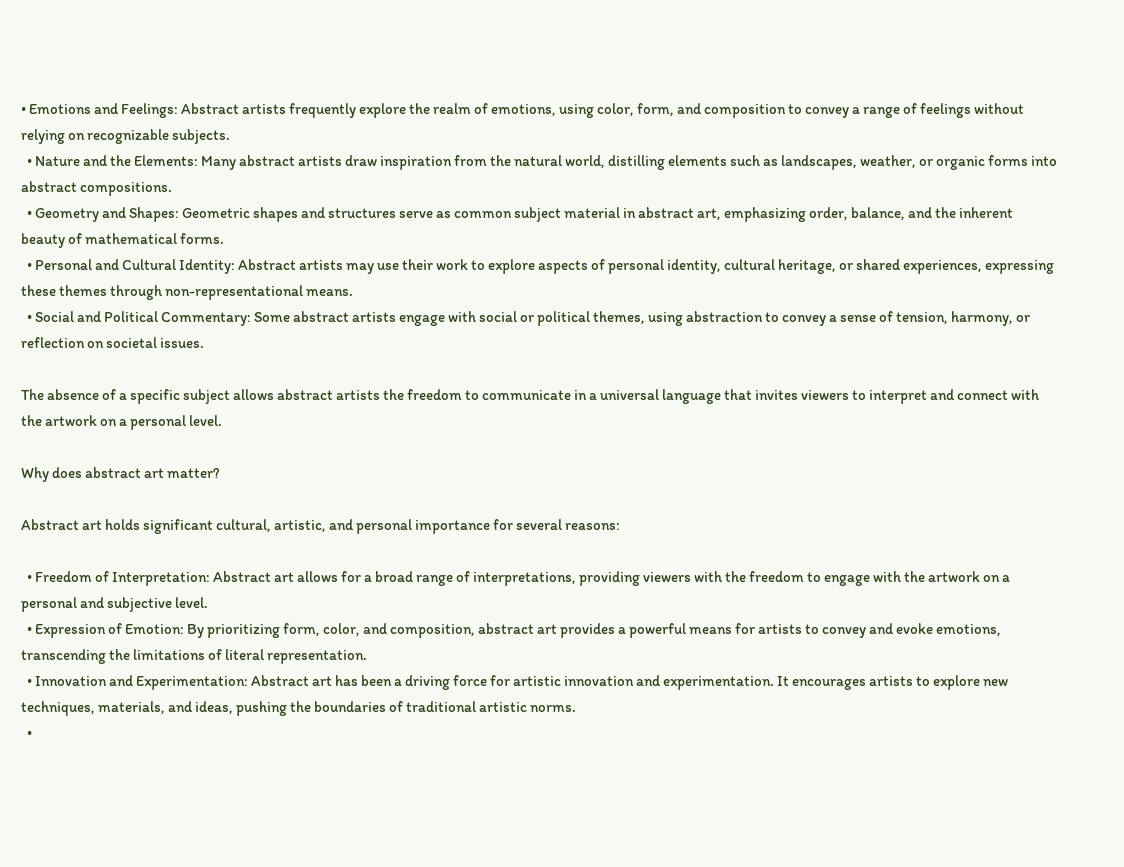• Emotions and Feelings: Abstract artists frequently explore the realm of emotions, using color, form, and composition to convey a range of feelings without relying on recognizable subjects.
  • Nature and the Elements: Many abstract artists draw inspiration from the natural world, distilling elements such as landscapes, weather, or organic forms into abstract compositions.
  • Geometry and Shapes: Geometric shapes and structures serve as common subject material in abstract art, emphasizing order, balance, and the inherent beauty of mathematical forms.
  • Personal and Cultural Identity: Abstract artists may use their work to explore aspects of personal identity, cultural heritage, or shared experiences, expressing these themes through non-representational means.
  • Social and Political Commentary: Some abstract artists engage with social or political themes, using abstraction to convey a sense of tension, harmony, or reflection on societal issues.

The absence of a specific subject allows abstract artists the freedom to communicate in a universal language that invites viewers to interpret and connect with the artwork on a personal level.

Why does abstract art matter?

Abstract art holds significant cultural, artistic, and personal importance for several reasons:

  • Freedom of Interpretation: Abstract art allows for a broad range of interpretations, providing viewers with the freedom to engage with the artwork on a personal and subjective level.
  • Expression of Emotion: By prioritizing form, color, and composition, abstract art provides a powerful means for artists to convey and evoke emotions, transcending the limitations of literal representation.
  • Innovation and Experimentation: Abstract art has been a driving force for artistic innovation and experimentation. It encourages artists to explore new techniques, materials, and ideas, pushing the boundaries of traditional artistic norms.
  •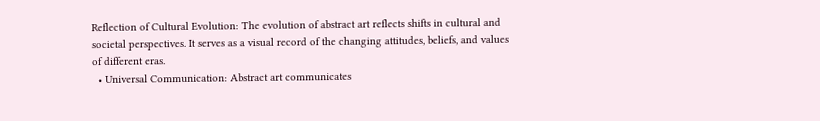Reflection of Cultural Evolution: The evolution of abstract art reflects shifts in cultural and societal perspectives. It serves as a visual record of the changing attitudes, beliefs, and values of different eras.
  • Universal Communication: Abstract art communicates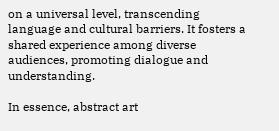on a universal level, transcending language and cultural barriers. It fosters a shared experience among diverse audiences, promoting dialogue and understanding.

In essence, abstract art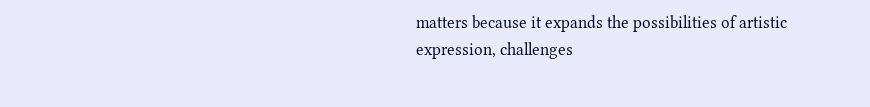matters because it expands the possibilities of artistic expression, challenges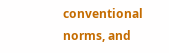conventional norms, and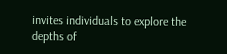invites individuals to explore the depths of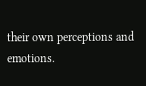their own perceptions and emotions.